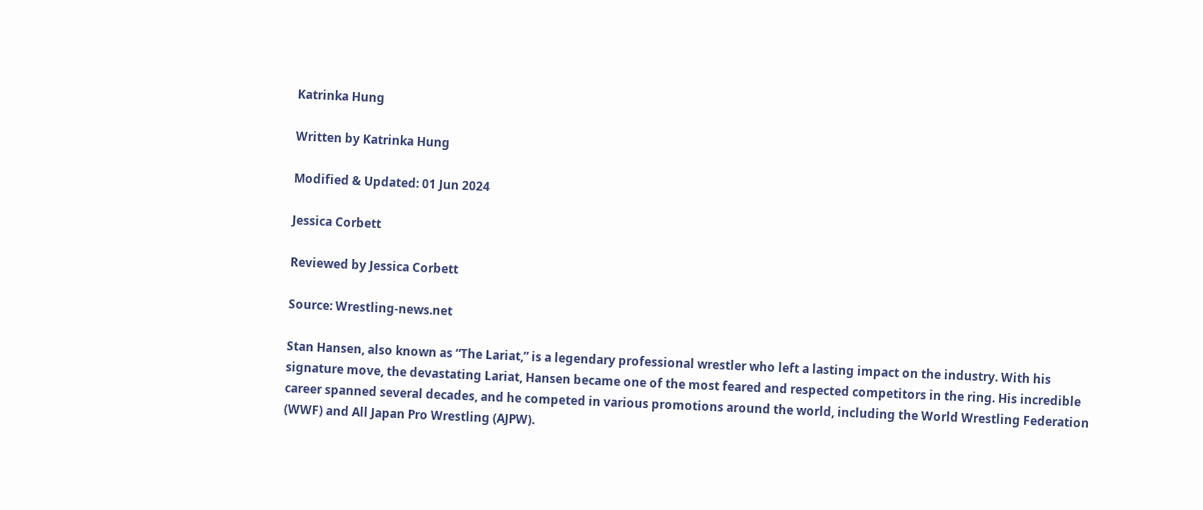Katrinka Hung

Written by Katrinka Hung

Modified & Updated: 01 Jun 2024

Jessica Corbett

Reviewed by Jessica Corbett

Source: Wrestling-news.net

Stan Hansen, also known as “The Lariat,” is a legendary professional wrestler who left a lasting impact on the industry. With his signature move, the devastating Lariat, Hansen became one of the most feared and respected competitors in the ring. His incredible career spanned several decades, and he competed in various promotions around the world, including the World Wrestling Federation (WWF) and All Japan Pro Wrestling (AJPW).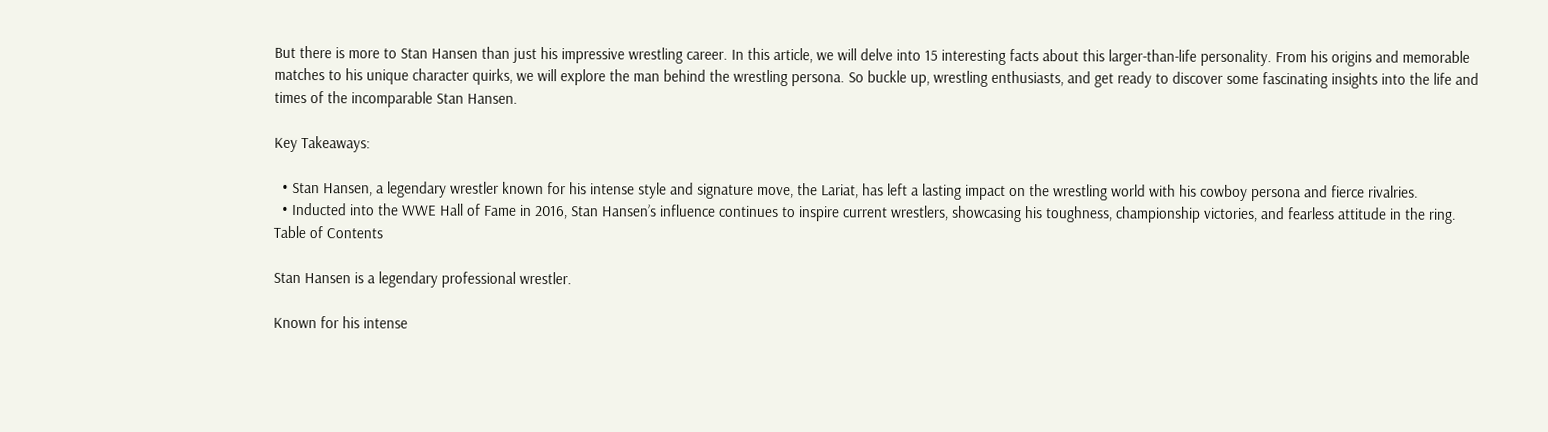But there is more to Stan Hansen than just his impressive wrestling career. In this article, we will delve into 15 interesting facts about this larger-than-life personality. From his origins and memorable matches to his unique character quirks, we will explore the man behind the wrestling persona. So buckle up, wrestling enthusiasts, and get ready to discover some fascinating insights into the life and times of the incomparable Stan Hansen.

Key Takeaways:

  • Stan Hansen, a legendary wrestler known for his intense style and signature move, the Lariat, has left a lasting impact on the wrestling world with his cowboy persona and fierce rivalries.
  • Inducted into the WWE Hall of Fame in 2016, Stan Hansen’s influence continues to inspire current wrestlers, showcasing his toughness, championship victories, and fearless attitude in the ring.
Table of Contents

Stan Hansen is a legendary professional wrestler.

Known for his intense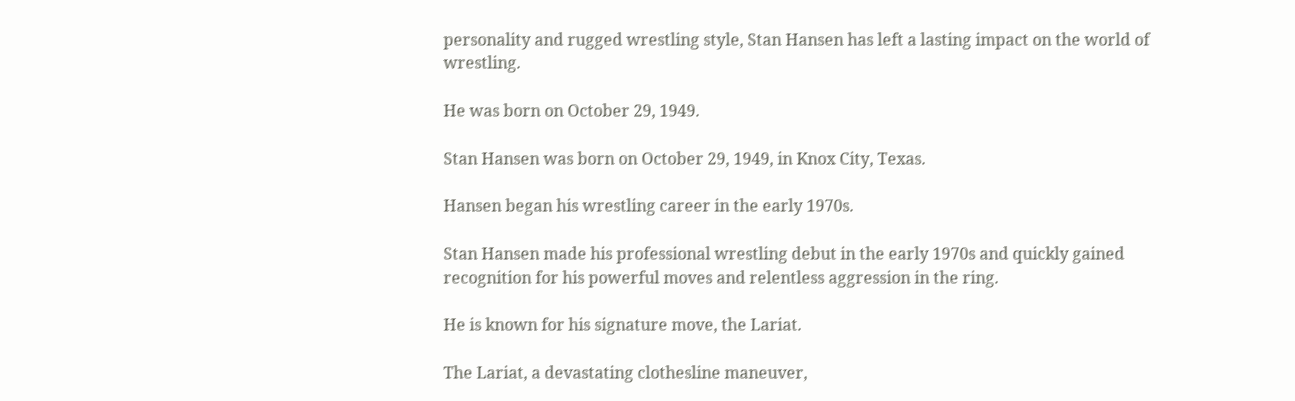personality and rugged wrestling style, Stan Hansen has left a lasting impact on the world of wrestling.

He was born on October 29, 1949.

Stan Hansen was born on October 29, 1949, in Knox City, Texas.

Hansen began his wrestling career in the early 1970s.

Stan Hansen made his professional wrestling debut in the early 1970s and quickly gained recognition for his powerful moves and relentless aggression in the ring.

He is known for his signature move, the Lariat.

The Lariat, a devastating clothesline maneuver,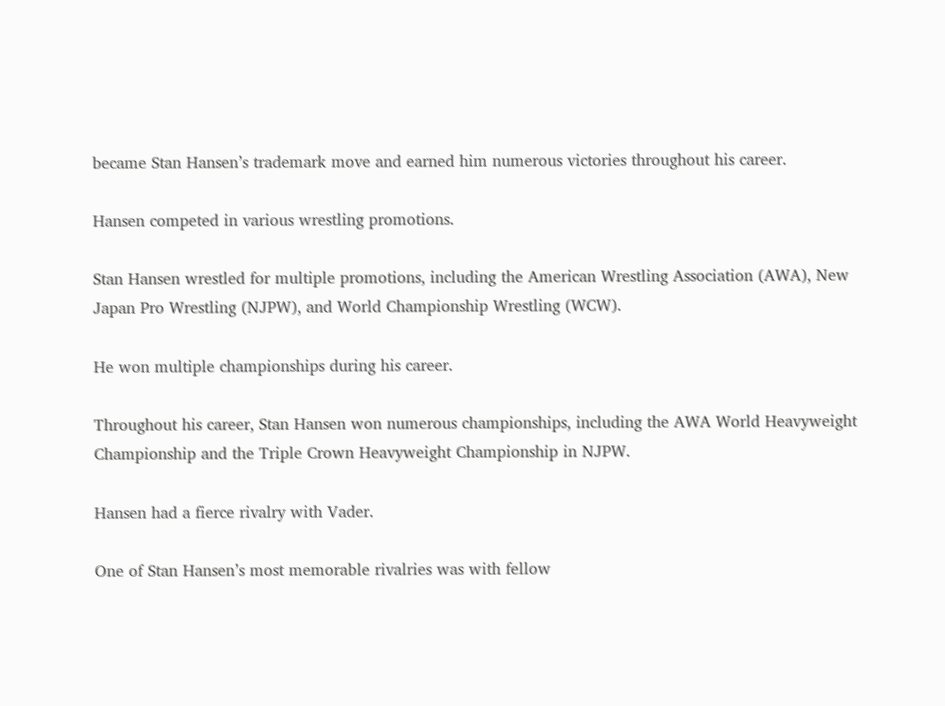became Stan Hansen’s trademark move and earned him numerous victories throughout his career.

Hansen competed in various wrestling promotions.

Stan Hansen wrestled for multiple promotions, including the American Wrestling Association (AWA), New Japan Pro Wrestling (NJPW), and World Championship Wrestling (WCW).

He won multiple championships during his career.

Throughout his career, Stan Hansen won numerous championships, including the AWA World Heavyweight Championship and the Triple Crown Heavyweight Championship in NJPW.

Hansen had a fierce rivalry with Vader.

One of Stan Hansen’s most memorable rivalries was with fellow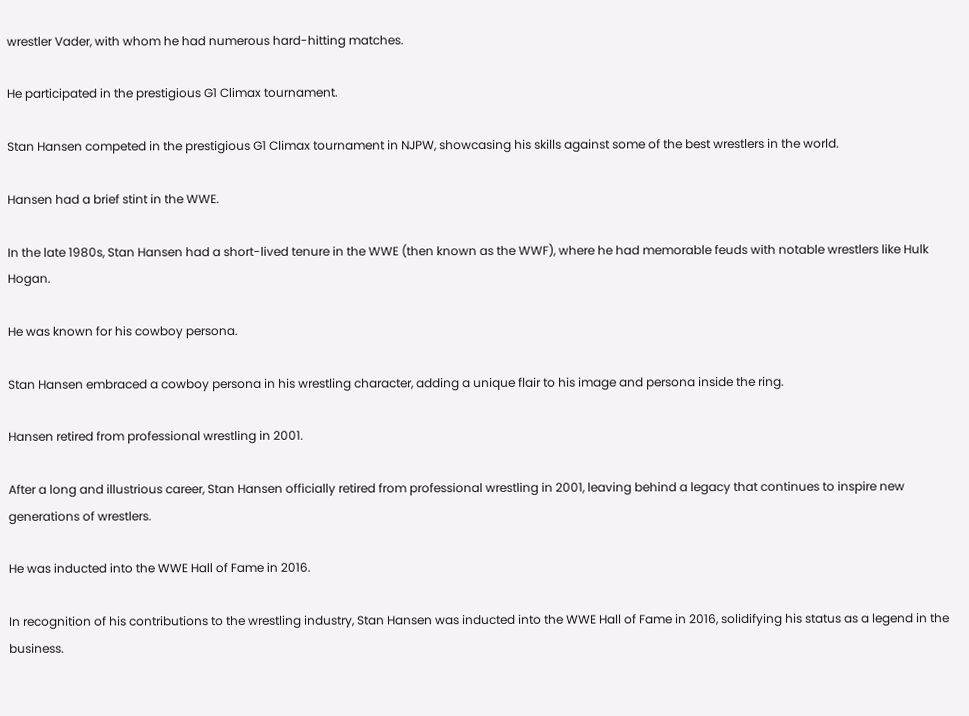wrestler Vader, with whom he had numerous hard-hitting matches.

He participated in the prestigious G1 Climax tournament.

Stan Hansen competed in the prestigious G1 Climax tournament in NJPW, showcasing his skills against some of the best wrestlers in the world.

Hansen had a brief stint in the WWE.

In the late 1980s, Stan Hansen had a short-lived tenure in the WWE (then known as the WWF), where he had memorable feuds with notable wrestlers like Hulk Hogan.

He was known for his cowboy persona.

Stan Hansen embraced a cowboy persona in his wrestling character, adding a unique flair to his image and persona inside the ring.

Hansen retired from professional wrestling in 2001.

After a long and illustrious career, Stan Hansen officially retired from professional wrestling in 2001, leaving behind a legacy that continues to inspire new generations of wrestlers.

He was inducted into the WWE Hall of Fame in 2016.

In recognition of his contributions to the wrestling industry, Stan Hansen was inducted into the WWE Hall of Fame in 2016, solidifying his status as a legend in the business.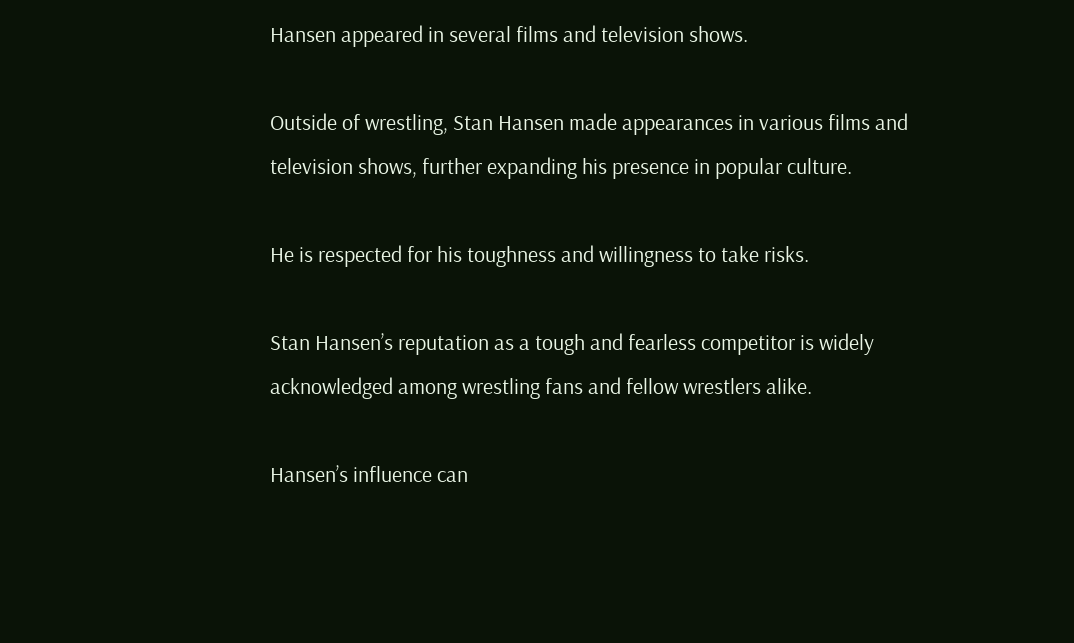Hansen appeared in several films and television shows.

Outside of wrestling, Stan Hansen made appearances in various films and television shows, further expanding his presence in popular culture.

He is respected for his toughness and willingness to take risks.

Stan Hansen’s reputation as a tough and fearless competitor is widely acknowledged among wrestling fans and fellow wrestlers alike.

Hansen’s influence can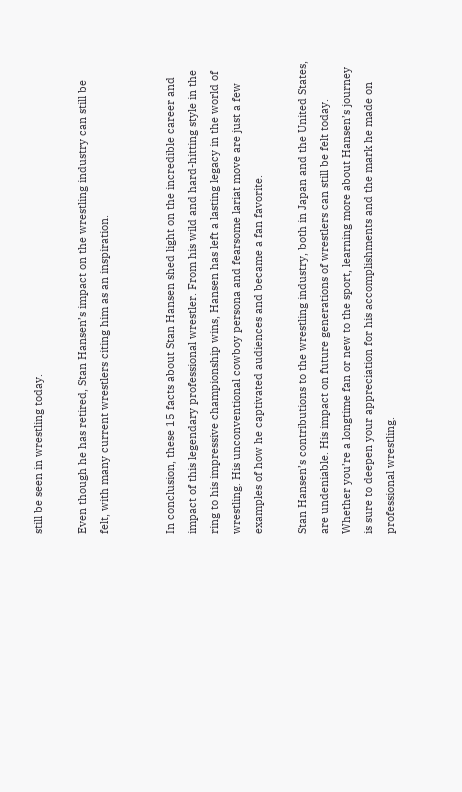still be seen in wrestling today.

Even though he has retired, Stan Hansen’s impact on the wrestling industry can still be felt, with many current wrestlers citing him as an inspiration.


In conclusion, these 15 facts about Stan Hansen shed light on the incredible career and impact of this legendary professional wrestler. From his wild and hard-hitting style in the ring to his impressive championship wins, Hansen has left a lasting legacy in the world of wrestling. His unconventional cowboy persona and fearsome lariat move are just a few examples of how he captivated audiences and became a fan favorite.

Stan Hansen’s contributions to the wrestling industry, both in Japan and the United States, are undeniable. His impact on future generations of wrestlers can still be felt today. Whether you’re a longtime fan or new to the sport, learning more about Hansen’s journey is sure to deepen your appreciation for his accomplishments and the mark he made on professional wrestling.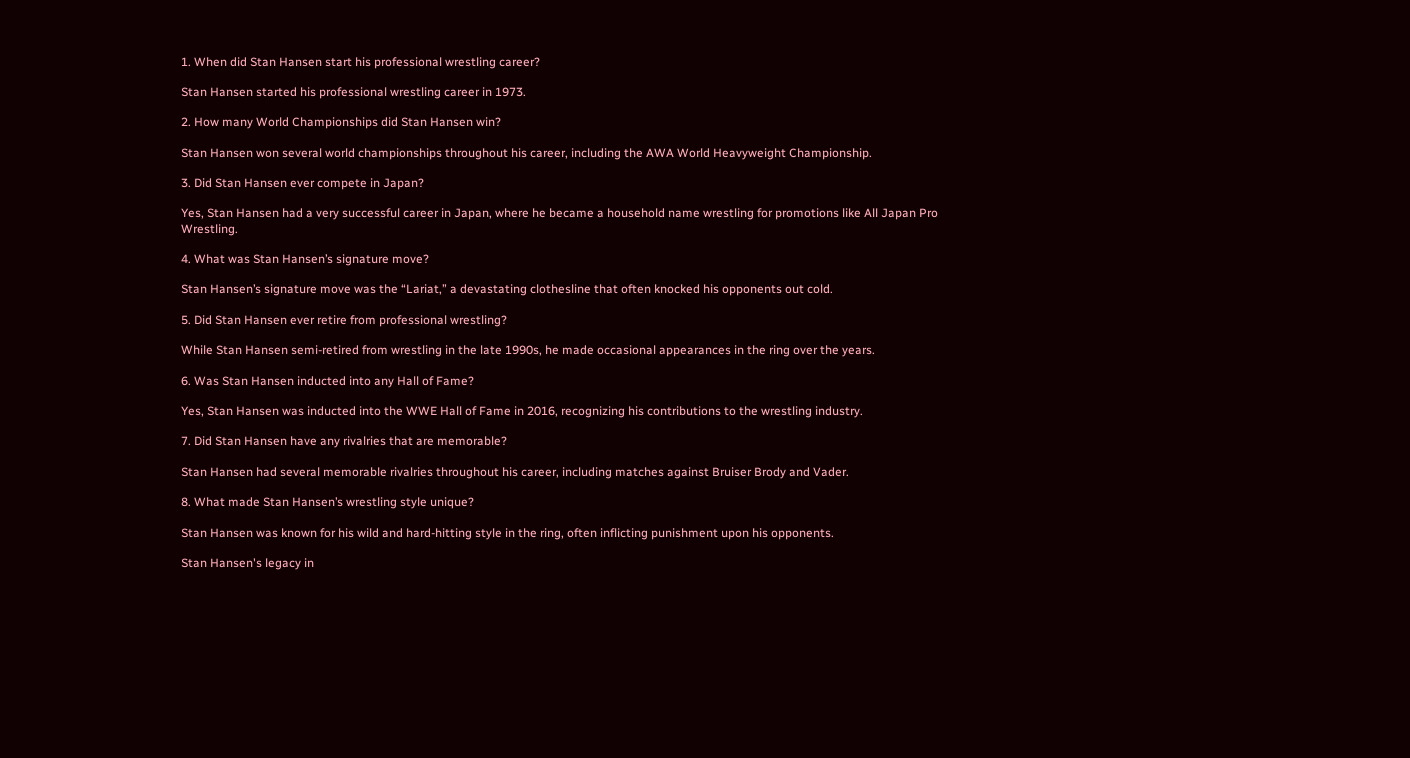1. When did Stan Hansen start his professional wrestling career?

Stan Hansen started his professional wrestling career in 1973.

2. How many World Championships did Stan Hansen win?

Stan Hansen won several world championships throughout his career, including the AWA World Heavyweight Championship.

3. Did Stan Hansen ever compete in Japan?

Yes, Stan Hansen had a very successful career in Japan, where he became a household name wrestling for promotions like All Japan Pro Wrestling.

4. What was Stan Hansen’s signature move?

Stan Hansen’s signature move was the “Lariat,” a devastating clothesline that often knocked his opponents out cold.

5. Did Stan Hansen ever retire from professional wrestling?

While Stan Hansen semi-retired from wrestling in the late 1990s, he made occasional appearances in the ring over the years.

6. Was Stan Hansen inducted into any Hall of Fame?

Yes, Stan Hansen was inducted into the WWE Hall of Fame in 2016, recognizing his contributions to the wrestling industry.

7. Did Stan Hansen have any rivalries that are memorable?

Stan Hansen had several memorable rivalries throughout his career, including matches against Bruiser Brody and Vader.

8. What made Stan Hansen’s wrestling style unique?

Stan Hansen was known for his wild and hard-hitting style in the ring, often inflicting punishment upon his opponents.

Stan Hansen's legacy in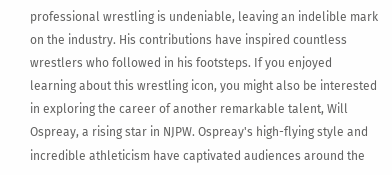professional wrestling is undeniable, leaving an indelible mark on the industry. His contributions have inspired countless wrestlers who followed in his footsteps. If you enjoyed learning about this wrestling icon, you might also be interested in exploring the career of another remarkable talent, Will Ospreay, a rising star in NJPW. Ospreay's high-flying style and incredible athleticism have captivated audiences around the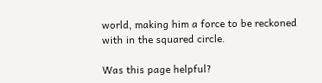world, making him a force to be reckoned with in the squared circle.

Was this page helpful?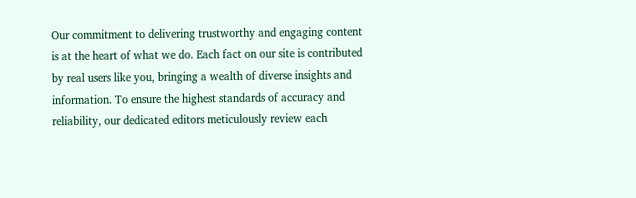Our commitment to delivering trustworthy and engaging content is at the heart of what we do. Each fact on our site is contributed by real users like you, bringing a wealth of diverse insights and information. To ensure the highest standards of accuracy and reliability, our dedicated editors meticulously review each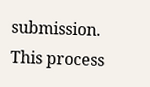submission. This process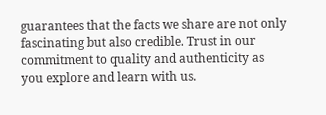guarantees that the facts we share are not only fascinating but also credible. Trust in our commitment to quality and authenticity as you explore and learn with us.